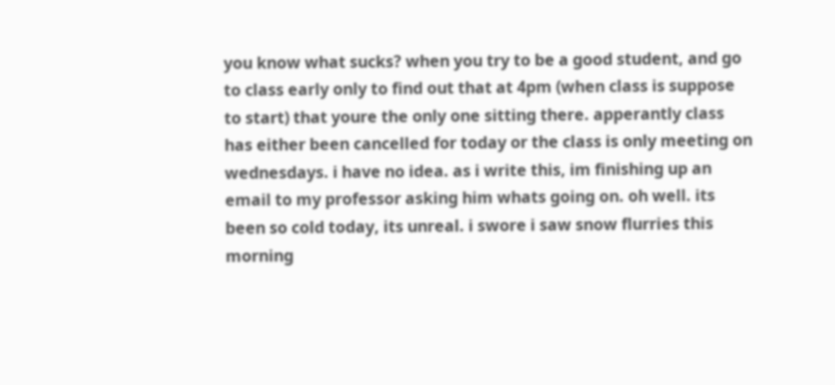you know what sucks? when you try to be a good student, and go to class early only to find out that at 4pm (when class is suppose to start) that youre the only one sitting there. apperantly class has either been cancelled for today or the class is only meeting on wednesdays. i have no idea. as i write this, im finishing up an email to my professor asking him whats going on. oh well. its been so cold today, its unreal. i swore i saw snow flurries this morning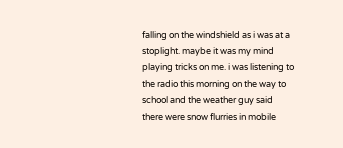falling on the windshield as i was at a stoplight. maybe it was my mind playing tricks on me. i was listening to the radio this morning on the way to school and the weather guy said there were snow flurries in mobile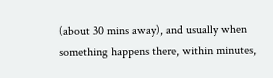(about 30 mins away), and usually when something happens there, within minutes,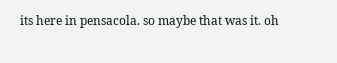its here in pensacola. so maybe that was it. oh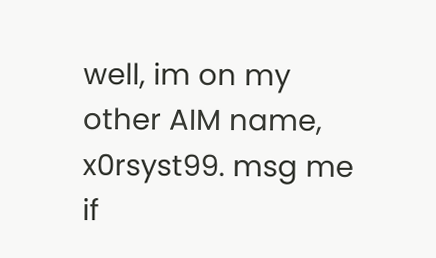well, im on my other AIM name, x0rsyst99. msg me if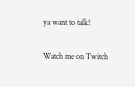ya want to talk!

Watch me on Twitch